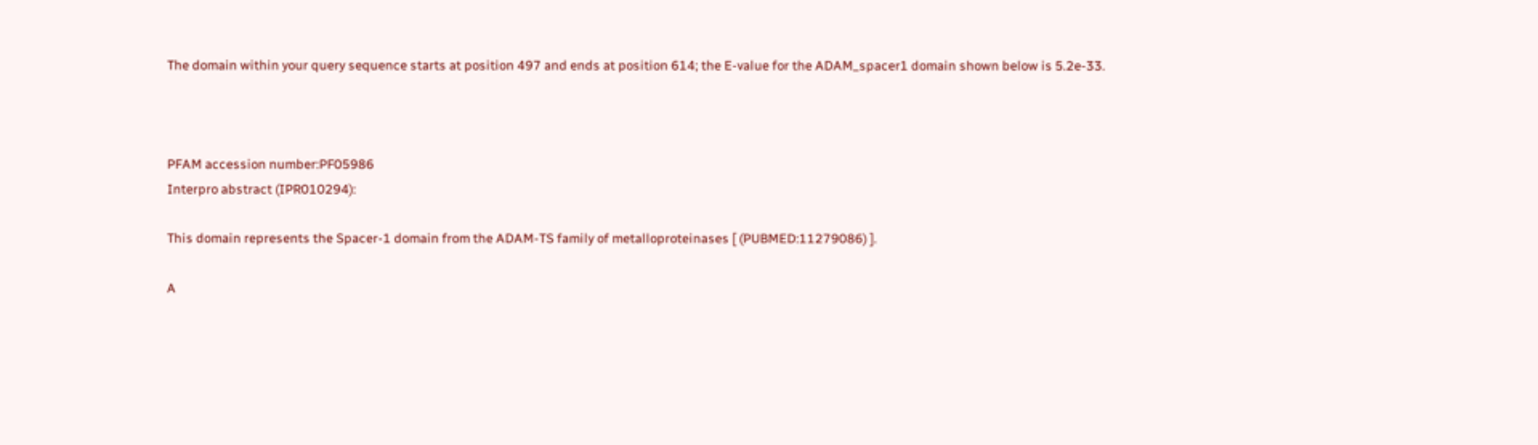The domain within your query sequence starts at position 497 and ends at position 614; the E-value for the ADAM_spacer1 domain shown below is 5.2e-33.



PFAM accession number:PF05986
Interpro abstract (IPR010294):

This domain represents the Spacer-1 domain from the ADAM-TS family of metalloproteinases [ (PUBMED:11279086) ].

A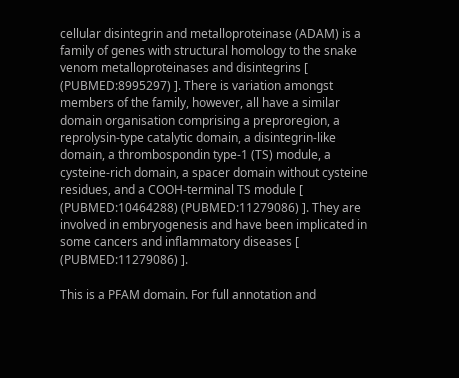cellular disintegrin and metalloproteinase (ADAM) is a family of genes with structural homology to the snake venom metalloproteinases and disintegrins [ (PUBMED:8995297) ]. There is variation amongst members of the family, however, all have a similar domain organisation comprising a preproregion, a reprolysin-type catalytic domain, a disintegrin-like domain, a thrombospondin type-1 (TS) module, a cysteine-rich domain, a spacer domain without cysteine residues, and a COOH-terminal TS module [ (PUBMED:10464288) (PUBMED:11279086) ]. They are involved in embryogenesis and have been implicated in some cancers and inflammatory diseases [ (PUBMED:11279086) ].

This is a PFAM domain. For full annotation and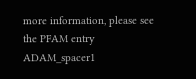more information, please see the PFAM entry ADAM_spacer1